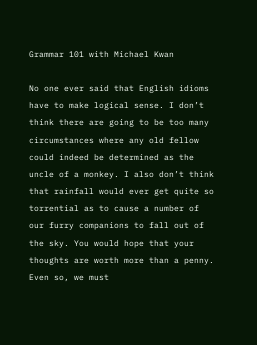Grammar 101 with Michael Kwan

No one ever said that English idioms have to make logical sense. I don’t think there are going to be too many circumstances where any old fellow could indeed be determined as the uncle of a monkey. I also don’t think that rainfall would ever get quite so torrential as to cause a number of our furry companions to fall out of the sky. You would hope that your thoughts are worth more than a penny. Even so, we must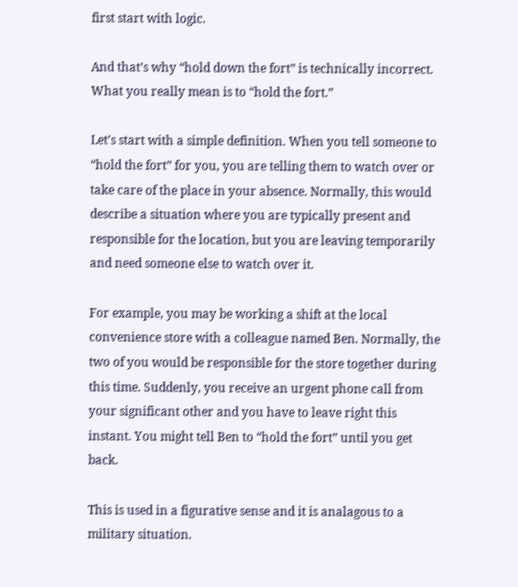first start with logic.

And that’s why “hold down the fort” is technically incorrect. What you really mean is to “hold the fort.”

Let’s start with a simple definition. When you tell someone to “hold the fort” for you, you are telling them to watch over or take care of the place in your absence. Normally, this would describe a situation where you are typically present and responsible for the location, but you are leaving temporarily and need someone else to watch over it.

For example, you may be working a shift at the local convenience store with a colleague named Ben. Normally, the two of you would be responsible for the store together during this time. Suddenly, you receive an urgent phone call from your significant other and you have to leave right this instant. You might tell Ben to “hold the fort” until you get back.

This is used in a figurative sense and it is analagous to a military situation.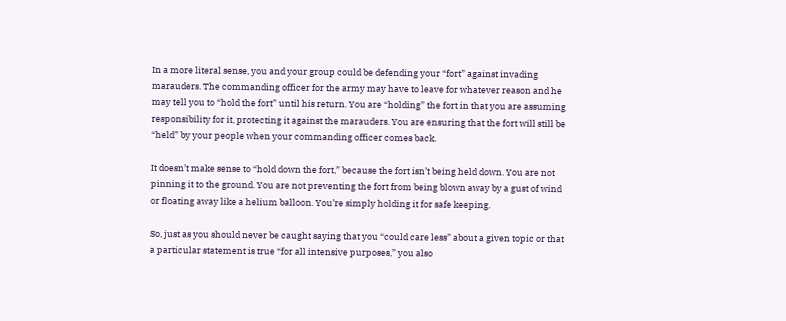In a more literal sense, you and your group could be defending your “fort” against invading marauders. The commanding officer for the army may have to leave for whatever reason and he may tell you to “hold the fort” until his return. You are “holding” the fort in that you are assuming responsibility for it, protecting it against the marauders. You are ensuring that the fort will still be “held” by your people when your commanding officer comes back.

It doesn’t make sense to “hold down the fort,” because the fort isn’t being held down. You are not pinning it to the ground. You are not preventing the fort from being blown away by a gust of wind or floating away like a helium balloon. You’re simply holding it for safe keeping.

So, just as you should never be caught saying that you “could care less” about a given topic or that a particular statement is true “for all intensive purposes,” you also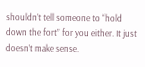shouldn’t tell someone to “hold down the fort” for you either. It just doesn’t make sense.